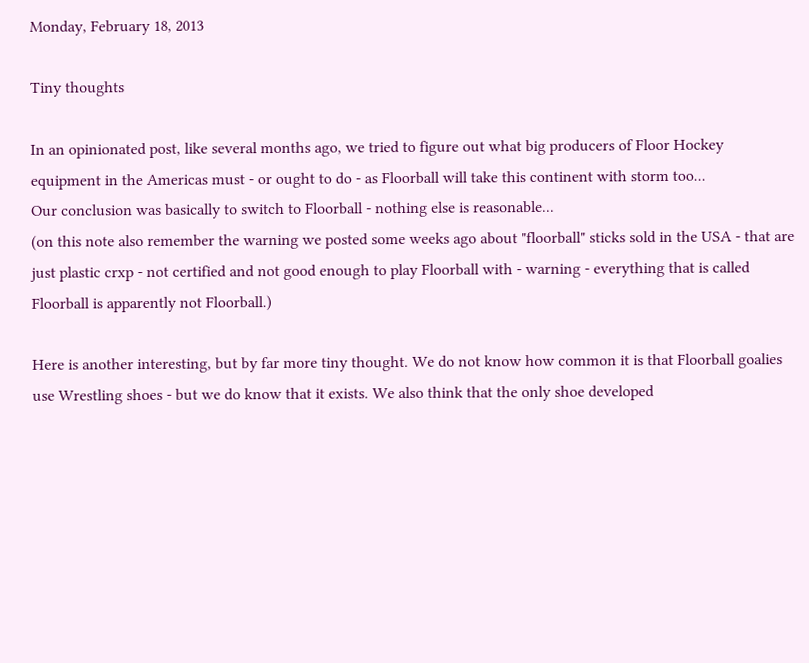Monday, February 18, 2013

Tiny thoughts

In an opinionated post, like several months ago, we tried to figure out what big producers of Floor Hockey equipment in the Americas must - or ought to do - as Floorball will take this continent with storm too...
Our conclusion was basically to switch to Floorball - nothing else is reasonable...
(on this note also remember the warning we posted some weeks ago about "floorball" sticks sold in the USA - that are just plastic crxp - not certified and not good enough to play Floorball with - warning - everything that is called Floorball is apparently not Floorball.)

Here is another interesting, but by far more tiny thought. We do not know how common it is that Floorball goalies use Wrestling shoes - but we do know that it exists. We also think that the only shoe developed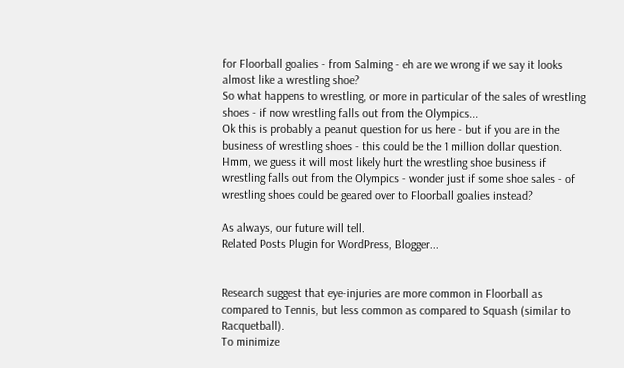for Floorball goalies - from Salming - eh are we wrong if we say it looks almost like a wrestling shoe?
So what happens to wrestling, or more in particular of the sales of wrestling shoes - if now wrestling falls out from the Olympics...
Ok this is probably a peanut question for us here - but if you are in the business of wrestling shoes - this could be the 1 million dollar question.
Hmm, we guess it will most likely hurt the wrestling shoe business if wrestling falls out from the Olympics - wonder just if some shoe sales - of wrestling shoes could be geared over to Floorball goalies instead?

As always, our future will tell.
Related Posts Plugin for WordPress, Blogger...


Research suggest that eye-injuries are more common in Floorball as compared to Tennis, but less common as compared to Squash (similar to Racquetball).
To minimize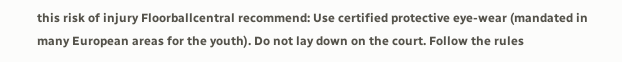this risk of injury Floorballcentral recommend: Use certified protective eye-wear (mandated in many European areas for the youth). Do not lay down on the court. Follow the rules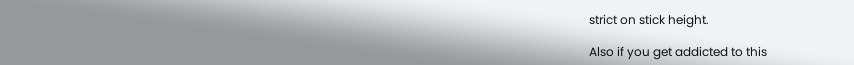strict on stick height.

Also if you get addicted to this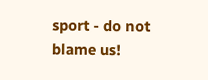sport - do not blame us!